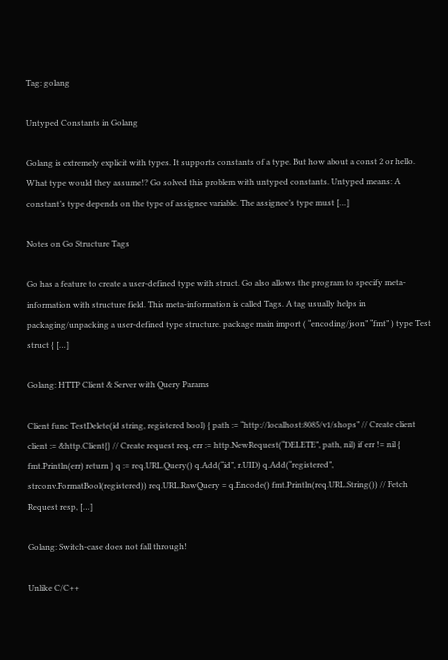Tag: golang

Untyped Constants in Golang

Golang is extremely explicit with types. It supports constants of a type. But how about a const 2 or hello. What type would they assume!? Go solved this problem with untyped constants. Untyped means: A constant’s type depends on the type of assignee variable. The assignee’s type must […]

Notes on Go Structure Tags

Go has a feature to create a user-defined type with struct. Go also allows the program to specify meta-information with structure field. This meta-information is called Tags. A tag usually helps in packaging/unpacking a user-defined type structure. package main import ( “encoding/json” “fmt” ) type Test struct { […]

Golang: HTTP Client & Server with Query Params

Client func TestDelete(id string, registered bool) { path := “http://localhost:8085/v1/shops” // Create client client := &http.Client{} // Create request req, err := http.NewRequest(“DELETE”, path, nil) if err != nil { fmt.Println(err) return } q := req.URL.Query() q.Add(“id”, r.UID) q.Add(“registered”, strconv.FormatBool(registered)) req.URL.RawQuery = q.Encode() fmt.Println(req.URL.String()) // Fetch Request resp, […]

Golang: Switch-case does not fall through!

Unlike C/C++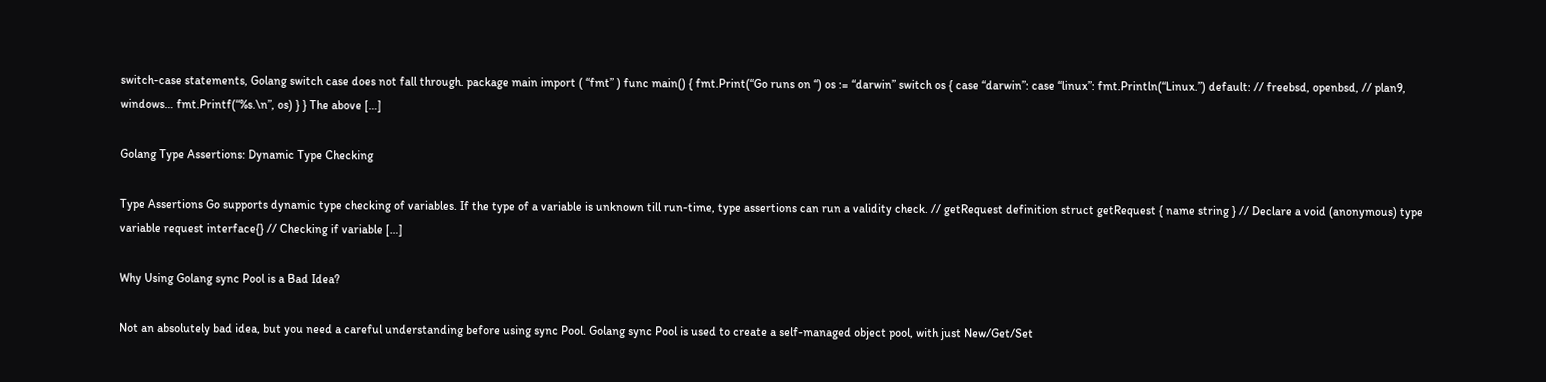switch-case statements, Golang switch case does not fall through. package main import ( “fmt” ) func main() { fmt.Print(“Go runs on “) os := “darwin” switch os { case “darwin”: case “linux”: fmt.Println(“Linux.”) default: // freebsd, openbsd, // plan9, windows… fmt.Printf(“%s.\n”, os) } } The above […]

Golang Type Assertions: Dynamic Type Checking

Type Assertions Go supports dynamic type checking of variables. If the type of a variable is unknown till run-time, type assertions can run a validity check. // getRequest definition struct getRequest { name string } // Declare a void (anonymous) type variable request interface{} // Checking if variable […]

Why Using Golang sync Pool is a Bad Idea?

Not an absolutely bad idea, but you need a careful understanding before using sync Pool. Golang sync Pool is used to create a self-managed object pool, with just New/Get/Set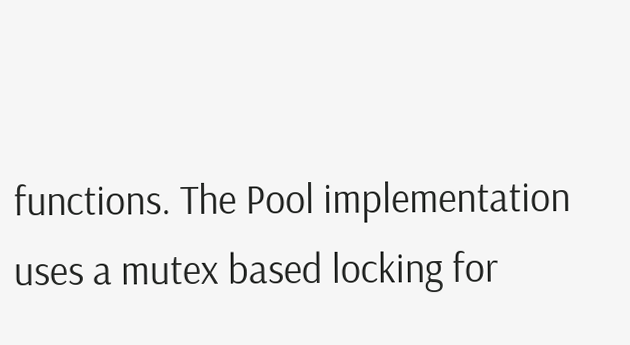functions. The Pool implementation uses a mutex based locking for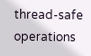thread-safe operations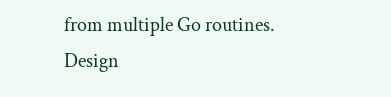from multiple Go routines. Design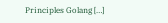Principles Golang […]